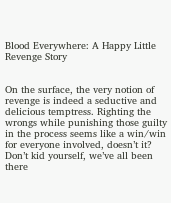Blood Everywhere: A Happy Little Revenge Story


On the surface, the very notion of revenge is indeed a seductive and delicious temptress. Righting the wrongs while punishing those guilty in the process seems like a win/win for everyone involved, doesn’t it? Don’t kid yourself, we’ve all been there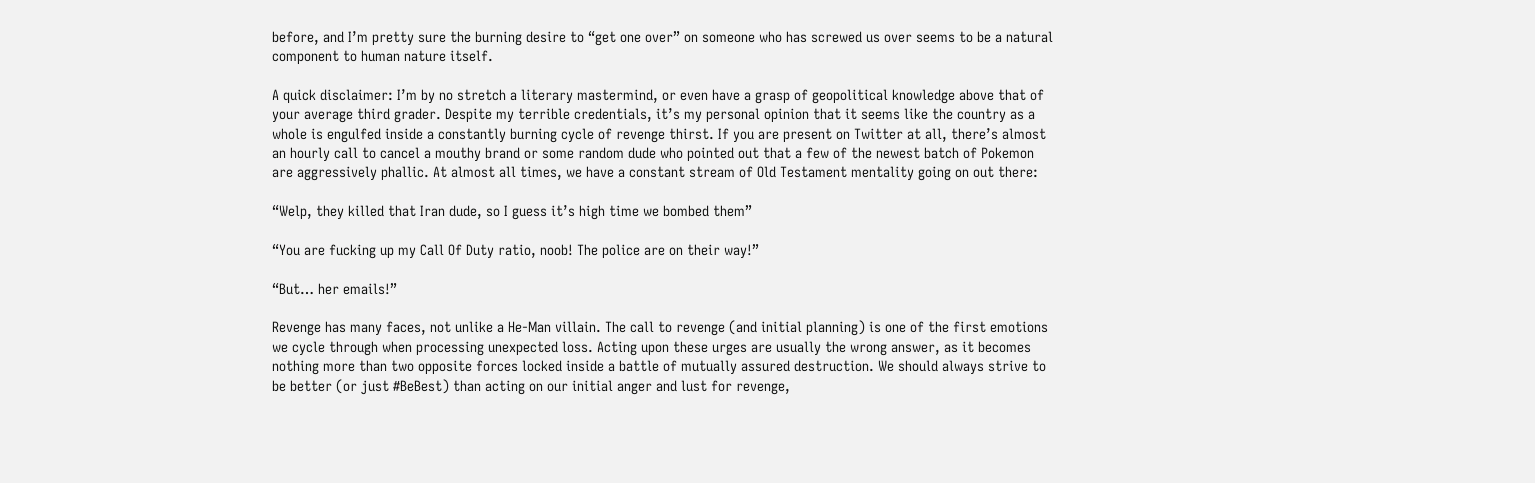before, and I’m pretty sure the burning desire to “get one over” on someone who has screwed us over seems to be a natural component to human nature itself.

A quick disclaimer: I’m by no stretch a literary mastermind, or even have a grasp of geopolitical knowledge above that of your average third grader. Despite my terrible credentials, it’s my personal opinion that it seems like the country as a whole is engulfed inside a constantly burning cycle of revenge thirst. If you are present on Twitter at all, there’s almost an hourly call to cancel a mouthy brand or some random dude who pointed out that a few of the newest batch of Pokemon are aggressively phallic. At almost all times, we have a constant stream of Old Testament mentality going on out there:

“Welp, they killed that Iran dude, so I guess it’s high time we bombed them”

“You are fucking up my Call Of Duty ratio, noob! The police are on their way!”

“But… her emails!”

Revenge has many faces, not unlike a He-Man villain. The call to revenge (and initial planning) is one of the first emotions we cycle through when processing unexpected loss. Acting upon these urges are usually the wrong answer, as it becomes nothing more than two opposite forces locked inside a battle of mutually assured destruction. We should always strive to be better (or just #BeBest) than acting on our initial anger and lust for revenge,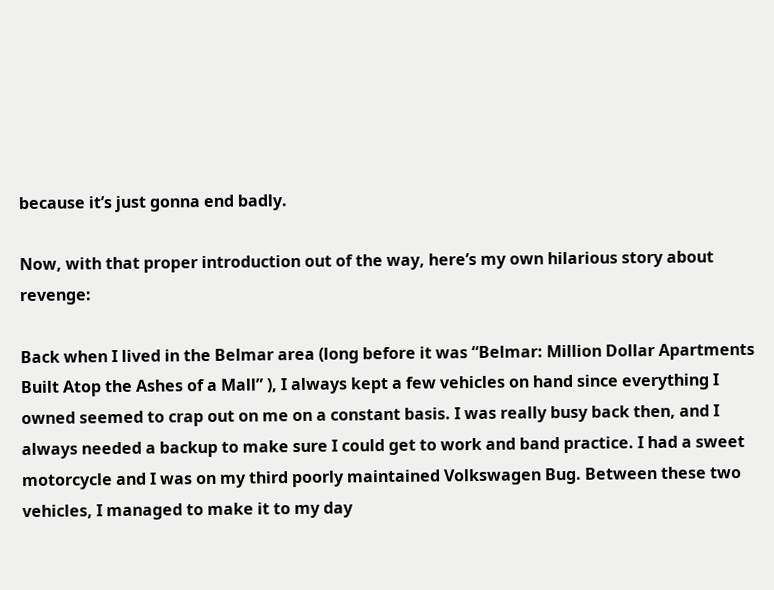because it’s just gonna end badly.

Now, with that proper introduction out of the way, here’s my own hilarious story about revenge:

Back when I lived in the Belmar area (long before it was “Belmar: Million Dollar Apartments Built Atop the Ashes of a Mall” ), I always kept a few vehicles on hand since everything I owned seemed to crap out on me on a constant basis. I was really busy back then, and I always needed a backup to make sure I could get to work and band practice. I had a sweet motorcycle and I was on my third poorly maintained Volkswagen Bug. Between these two vehicles, I managed to make it to my day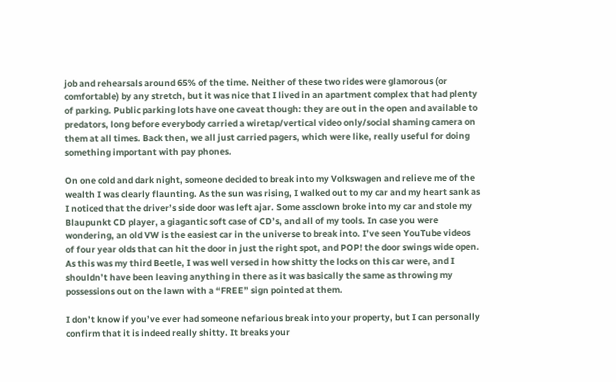job and rehearsals around 65% of the time. Neither of these two rides were glamorous (or comfortable) by any stretch, but it was nice that I lived in an apartment complex that had plenty of parking. Public parking lots have one caveat though: they are out in the open and available to predators, long before everybody carried a wiretap/vertical video only/social shaming camera on them at all times. Back then, we all just carried pagers, which were like, really useful for doing something important with pay phones.

On one cold and dark night, someone decided to break into my Volkswagen and relieve me of the wealth I was clearly flaunting. As the sun was rising, I walked out to my car and my heart sank as I noticed that the driver’s side door was left ajar. Some assclown broke into my car and stole my Blaupunkt CD player, a giagantic soft case of CD’s, and all of my tools. In case you were wondering, an old VW is the easiest car in the universe to break into. I’ve seen YouTube videos of four year olds that can hit the door in just the right spot, and POP! the door swings wide open. As this was my third Beetle, I was well versed in how shitty the locks on this car were, and I shouldn’t have been leaving anything in there as it was basically the same as throwing my possessions out on the lawn with a “FREE” sign pointed at them.

I don’t know if you’ve ever had someone nefarious break into your property, but I can personally confirm that it is indeed really shitty. It breaks your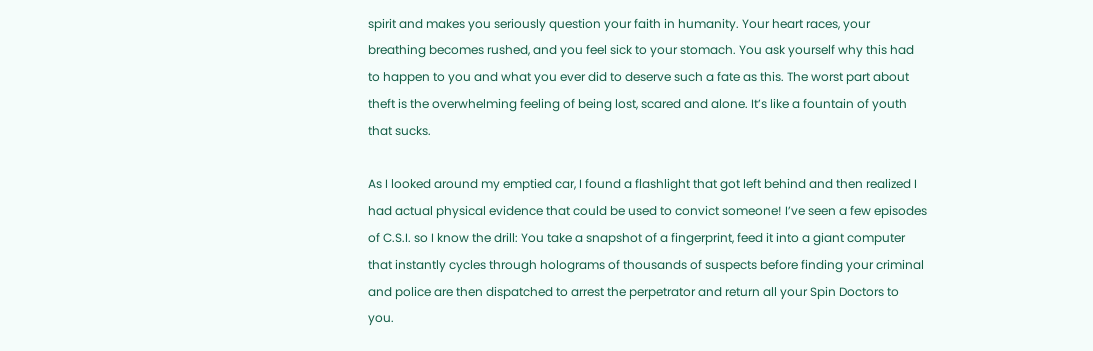spirit and makes you seriously question your faith in humanity. Your heart races, your breathing becomes rushed, and you feel sick to your stomach. You ask yourself why this had to happen to you and what you ever did to deserve such a fate as this. The worst part about theft is the overwhelming feeling of being lost, scared and alone. It’s like a fountain of youth that sucks.

As I looked around my emptied car, I found a flashlight that got left behind and then realized I had actual physical evidence that could be used to convict someone! I’ve seen a few episodes of C.S.I. so I know the drill: You take a snapshot of a fingerprint, feed it into a giant computer that instantly cycles through holograms of thousands of suspects before finding your criminal and police are then dispatched to arrest the perpetrator and return all your Spin Doctors to you.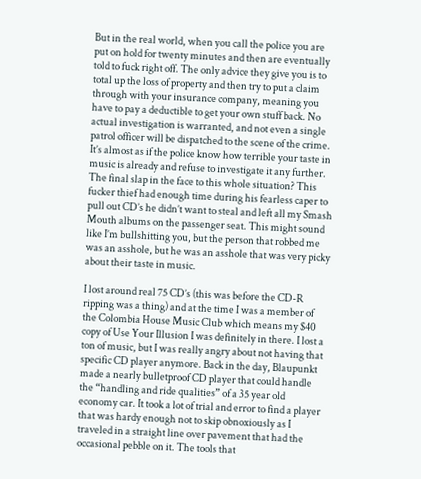But in the real world, when you call the police you are put on hold for twenty minutes and then are eventually told to fuck right off. The only advice they give you is to total up the loss of property and then try to put a claim through with your insurance company, meaning you have to pay a deductible to get your own stuff back. No actual investigation is warranted, and not even a single patrol officer will be dispatched to the scene of the crime. It’s almost as if the police know how terrible your taste in music is already and refuse to investigate it any further. The final slap in the face to this whole situation? This fucker thief had enough time during his fearless caper to pull out CD’s he didn’t want to steal and left all my Smash Mouth albums on the passenger seat. This might sound like I’m bullshitting you, but the person that robbed me was an asshole, but he was an asshole that was very picky about their taste in music.

I lost around real 75 CD’s (this was before the CD-R ripping was a thing) and at the time I was a member of the Colombia House Music Club which means my $40 copy of Use Your Illusion I was definitely in there. I lost a ton of music, but I was really angry about not having that specific CD player anymore. Back in the day, Blaupunkt made a nearly bulletproof CD player that could handle the “handling and ride qualities” of a 35 year old economy car. It took a lot of trial and error to find a player that was hardy enough not to skip obnoxiously as I traveled in a straight line over pavement that had the occasional pebble on it. The tools that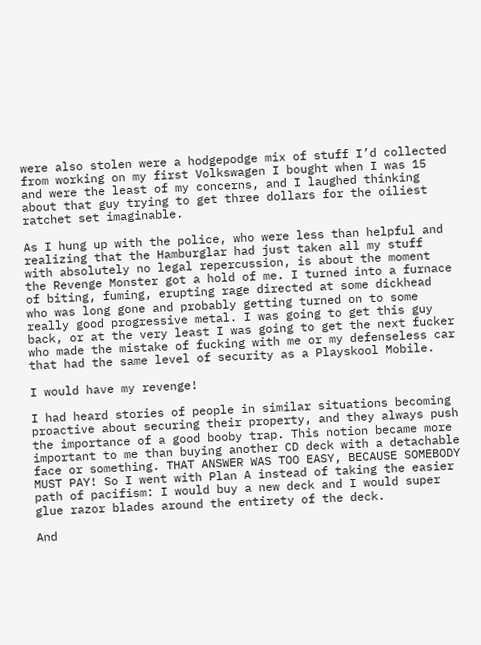were also stolen were a hodgepodge mix of stuff I’d collected from working on my first Volkswagen I bought when I was 15 and were the least of my concerns, and I laughed thinking about that guy trying to get three dollars for the oiliest ratchet set imaginable.

As I hung up with the police, who were less than helpful and realizing that the Hamburglar had just taken all my stuff with absolutely no legal repercussion, is about the moment the Revenge Monster got a hold of me. I turned into a furnace of biting, fuming, erupting rage directed at some dickhead who was long gone and probably getting turned on to some really good progressive metal. I was going to get this guy back, or at the very least I was going to get the next fucker who made the mistake of fucking with me or my defenseless car that had the same level of security as a Playskool Mobile.

I would have my revenge!

I had heard stories of people in similar situations becoming proactive about securing their property, and they always push the importance of a good booby trap. This notion became more important to me than buying another CD deck with a detachable face or something. THAT ANSWER WAS TOO EASY, BECAUSE SOMEBODY MUST PAY! So I went with Plan A instead of taking the easier path of pacifism: I would buy a new deck and I would super glue razor blades around the entirety of the deck.

And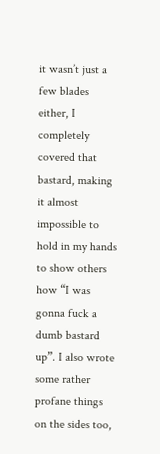it wasn’t just a few blades either, I completely covered that bastard, making it almost impossible to hold in my hands to show others how “I was gonna fuck a dumb bastard up”. I also wrote some rather profane things on the sides too,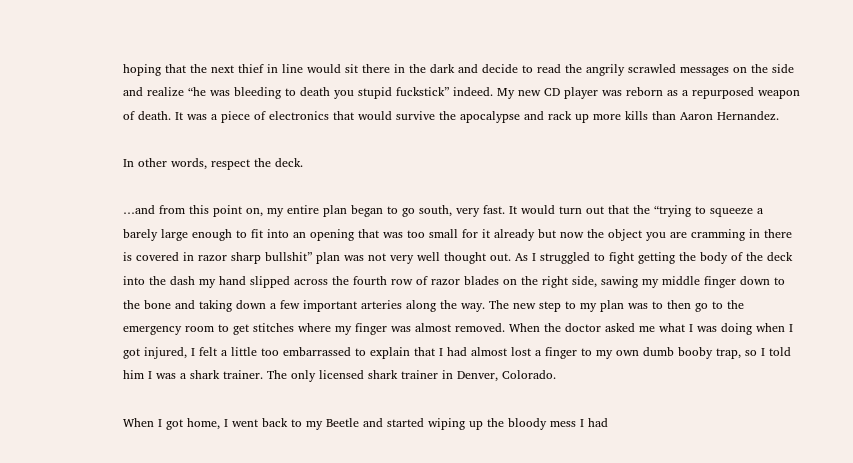hoping that the next thief in line would sit there in the dark and decide to read the angrily scrawled messages on the side and realize “he was bleeding to death you stupid fuckstick” indeed. My new CD player was reborn as a repurposed weapon of death. It was a piece of electronics that would survive the apocalypse and rack up more kills than Aaron Hernandez.

In other words, respect the deck.

…and from this point on, my entire plan began to go south, very fast. It would turn out that the “trying to squeeze a barely large enough to fit into an opening that was too small for it already but now the object you are cramming in there is covered in razor sharp bullshit” plan was not very well thought out. As I struggled to fight getting the body of the deck into the dash my hand slipped across the fourth row of razor blades on the right side, sawing my middle finger down to the bone and taking down a few important arteries along the way. The new step to my plan was to then go to the emergency room to get stitches where my finger was almost removed. When the doctor asked me what I was doing when I got injured, I felt a little too embarrassed to explain that I had almost lost a finger to my own dumb booby trap, so I told him I was a shark trainer. The only licensed shark trainer in Denver, Colorado.

When I got home, I went back to my Beetle and started wiping up the bloody mess I had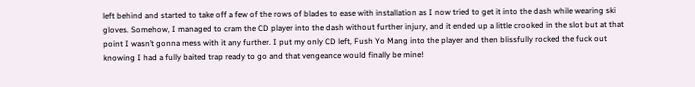left behind and started to take off a few of the rows of blades to ease with installation as I now tried to get it into the dash while wearing ski gloves. Somehow, I managed to cram the CD player into the dash without further injury, and it ended up a little crooked in the slot but at that point I wasn’t gonna mess with it any further. I put my only CD left, Fush Yo Mang into the player and then blissfully rocked the fuck out knowing I had a fully baited trap ready to go and that vengeance would finally be mine!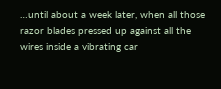…until about a week later, when all those razor blades pressed up against all the wires inside a vibrating car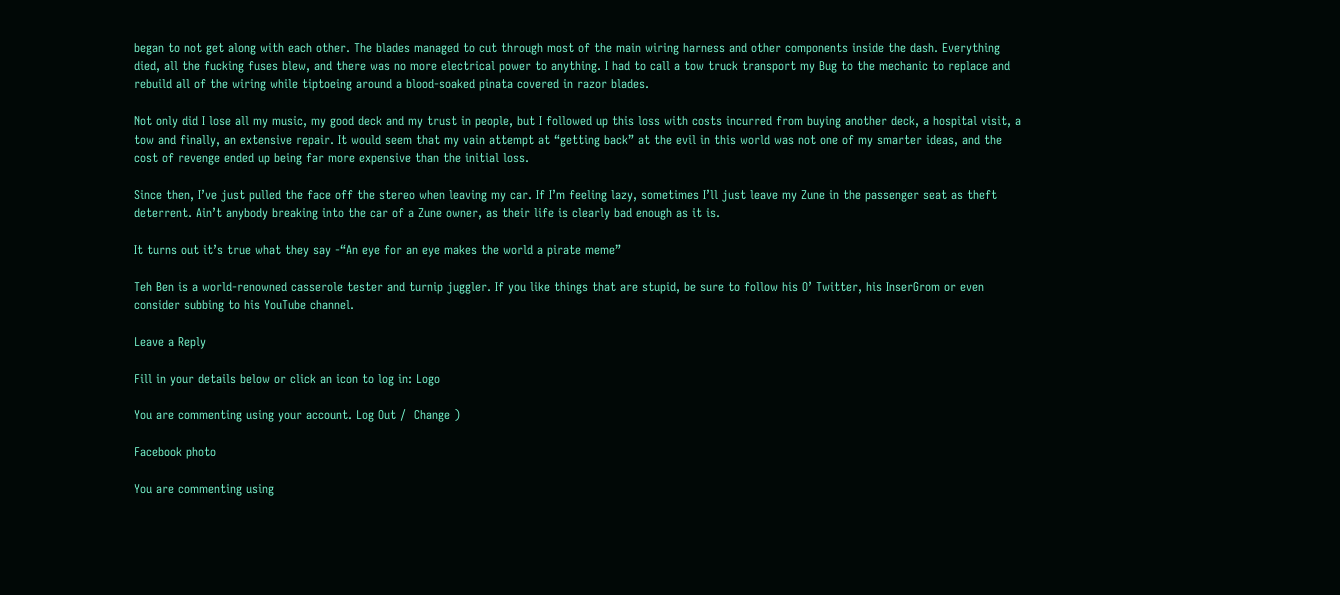began to not get along with each other. The blades managed to cut through most of the main wiring harness and other components inside the dash. Everything died, all the fucking fuses blew, and there was no more electrical power to anything. I had to call a tow truck transport my Bug to the mechanic to replace and rebuild all of the wiring while tiptoeing around a blood-soaked pinata covered in razor blades.

Not only did I lose all my music, my good deck and my trust in people, but I followed up this loss with costs incurred from buying another deck, a hospital visit, a tow and finally, an extensive repair. It would seem that my vain attempt at “getting back” at the evil in this world was not one of my smarter ideas, and the cost of revenge ended up being far more expensive than the initial loss.

Since then, I’ve just pulled the face off the stereo when leaving my car. If I’m feeling lazy, sometimes I’ll just leave my Zune in the passenger seat as theft deterrent. Ain’t anybody breaking into the car of a Zune owner, as their life is clearly bad enough as it is.

It turns out it’s true what they say -“An eye for an eye makes the world a pirate meme”

Teh Ben is a world-renowned casserole tester and turnip juggler. If you like things that are stupid, be sure to follow his O’ Twitter, his InserGrom or even consider subbing to his YouTube channel.

Leave a Reply

Fill in your details below or click an icon to log in: Logo

You are commenting using your account. Log Out /  Change )

Facebook photo

You are commenting using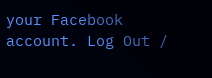your Facebook account. Log Out /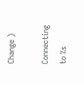Change )

Connecting to %s